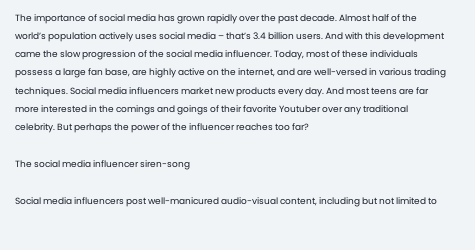The importance of social media has grown rapidly over the past decade. Almost half of the world’s population actively uses social media – that’s 3.4 billion users. And with this development came the slow progression of the social media influencer. Today, most of these individuals possess a large fan base, are highly active on the internet, and are well-versed in various trading techniques. Social media influencers market new products every day. And most teens are far more interested in the comings and goings of their favorite Youtuber over any traditional celebrity. But perhaps the power of the influencer reaches too far?

The social media influencer siren-song

Social media influencers post well-manicured audio-visual content, including but not limited to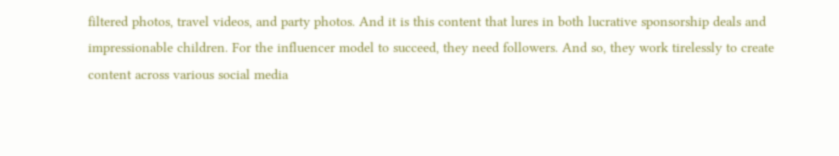filtered photos, travel videos, and party photos. And it is this content that lures in both lucrative sponsorship deals and impressionable children. For the influencer model to succeed, they need followers. And so, they work tirelessly to create content across various social media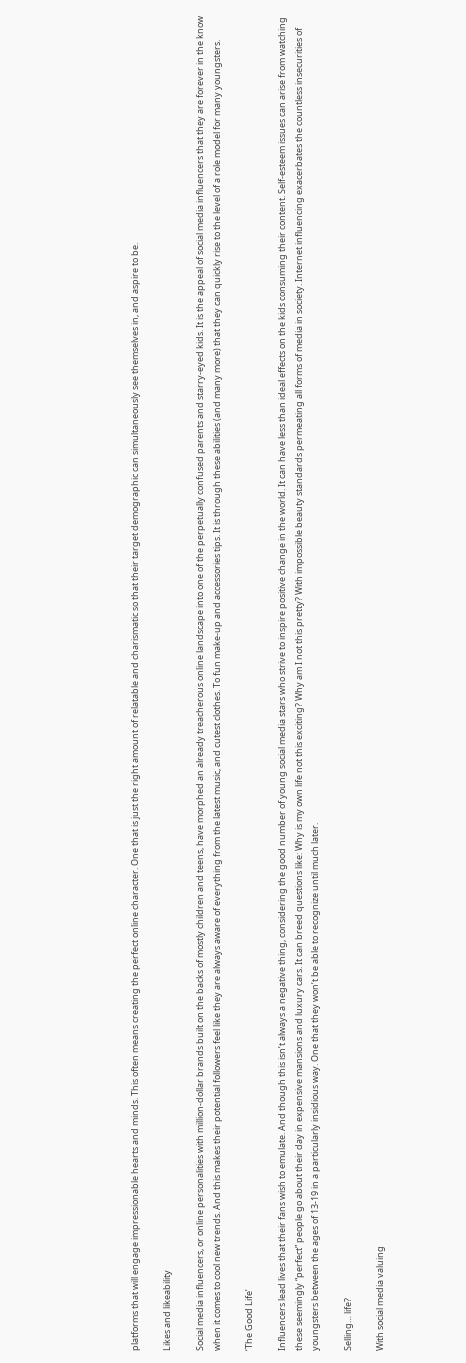platforms that will engage impressionable hearts and minds. This often means creating the perfect online character. One that is just the right amount of relatable and charismatic so that their target demographic can simultaneously see themselves in, and aspire to be.

Likes and likeability

Social media influencers, or online personalities with million-dollar brands built on the backs of mostly children and teens, have morphed an already treacherous online landscape into one of the perpetually confused parents and starry-eyed kids. It is the appeal of social media influencers that they are forever in the know when it comes to cool new trends. And this makes their potential followers feel like they are always aware of everything from the latest music, and cutest clothes. To fun make-up and accessories tips. It is through these abilities (and many more) that they can quickly rise to the level of a role model for many youngsters.

‘The Good Life’

Influencers lead lives that their fans wish to emulate. And though this isn’t always a negative thing, considering the good number of young social media stars who strive to inspire positive change in the world. It can have less than ideal effects on the kids consuming their content. Self-esteem issues can arise from watching these seemingly “perfect” people go about their day in expensive mansions and luxury cars. It can breed questions like: Why is my own life not this exciting? Why am I not this pretty? With impossible beauty standards permeating all forms of media in society. Internet influencing exacerbates the countless insecurities of youngsters between the ages of 13-19 in a particularly insidious way. One that they won’t be able to recognize until much later.

Selling… life?

With social media valuing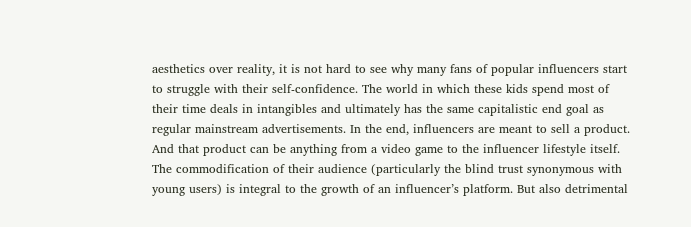aesthetics over reality, it is not hard to see why many fans of popular influencers start to struggle with their self-confidence. The world in which these kids spend most of their time deals in intangibles and ultimately has the same capitalistic end goal as regular mainstream advertisements. In the end, influencers are meant to sell a product. And that product can be anything from a video game to the influencer lifestyle itself. The commodification of their audience (particularly the blind trust synonymous with young users) is integral to the growth of an influencer’s platform. But also detrimental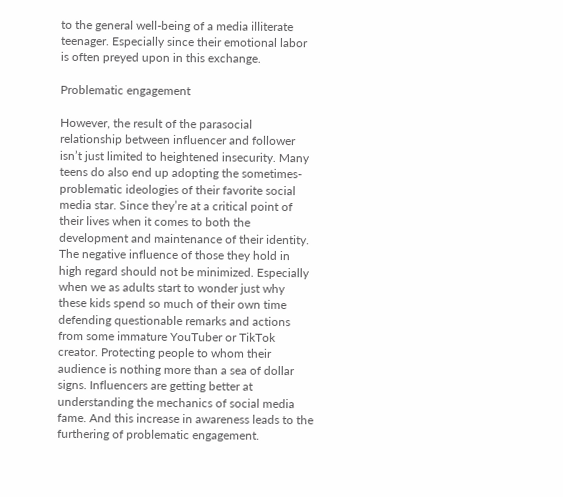to the general well-being of a media illiterate teenager. Especially since their emotional labor is often preyed upon in this exchange.

Problematic engagement

However, the result of the parasocial relationship between influencer and follower isn’t just limited to heightened insecurity. Many teens do also end up adopting the sometimes-problematic ideologies of their favorite social media star. Since they’re at a critical point of their lives when it comes to both the development and maintenance of their identity. The negative influence of those they hold in high regard should not be minimized. Especially when we as adults start to wonder just why these kids spend so much of their own time defending questionable remarks and actions from some immature YouTuber or TikTok creator. Protecting people to whom their audience is nothing more than a sea of dollar signs. Influencers are getting better at understanding the mechanics of social media fame. And this increase in awareness leads to the furthering of problematic engagement.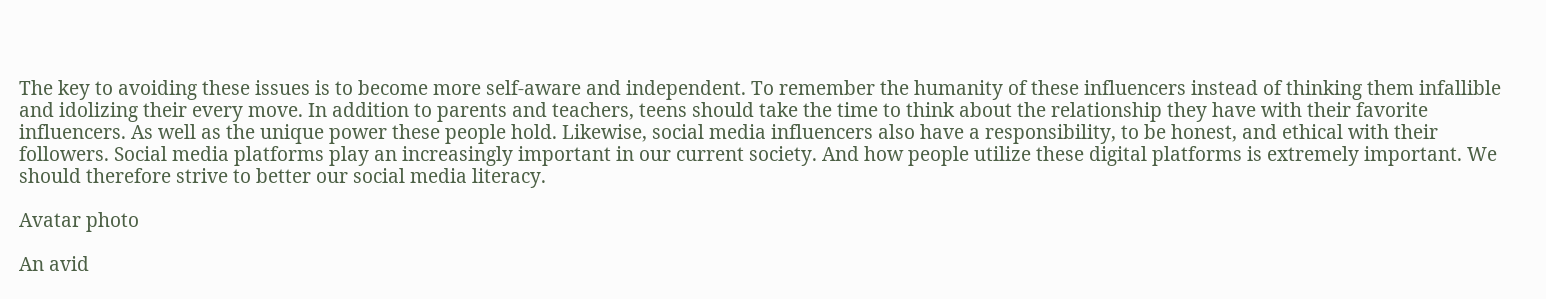The key to avoiding these issues is to become more self-aware and independent. To remember the humanity of these influencers instead of thinking them infallible and idolizing their every move. In addition to parents and teachers, teens should take the time to think about the relationship they have with their favorite influencers. As well as the unique power these people hold. Likewise, social media influencers also have a responsibility, to be honest, and ethical with their followers. Social media platforms play an increasingly important in our current society. And how people utilize these digital platforms is extremely important. We should therefore strive to better our social media literacy.

Avatar photo

An avid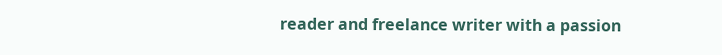reader and freelance writer with a passion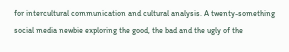for intercultural communication and cultural analysis. A twenty-something social media newbie exploring the good, the bad and the ugly of the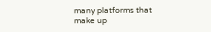many platforms that make up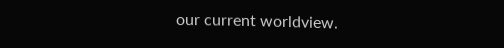our current worldview.